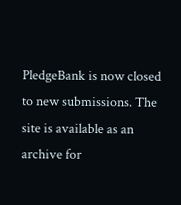PledgeBank is now closed to new submissions. The site is available as an archive for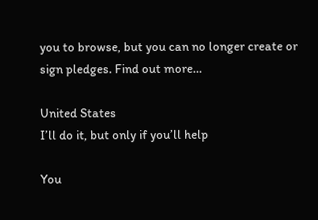you to browse, but you can no longer create or sign pledges. Find out more…

United States
I’ll do it, but only if you’ll help

You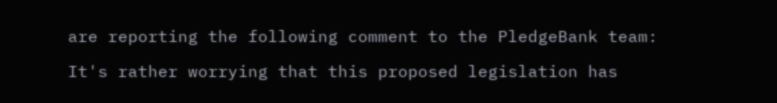are reporting the following comment to the PledgeBank team:

It's rather worrying that this proposed legislation has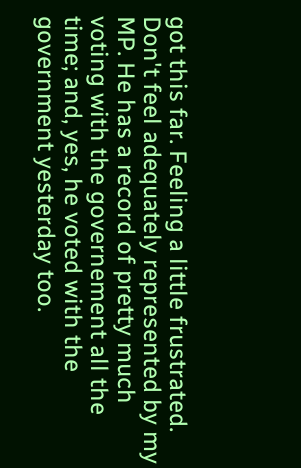got this far. Feeling a little frustrated. Don't feel adequately represented by my MP. He has a record of pretty much voting with the governement all the time; and, yes, he voted with the government yesterday too.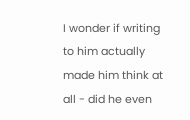I wonder if writing to him actually made him think at all - did he even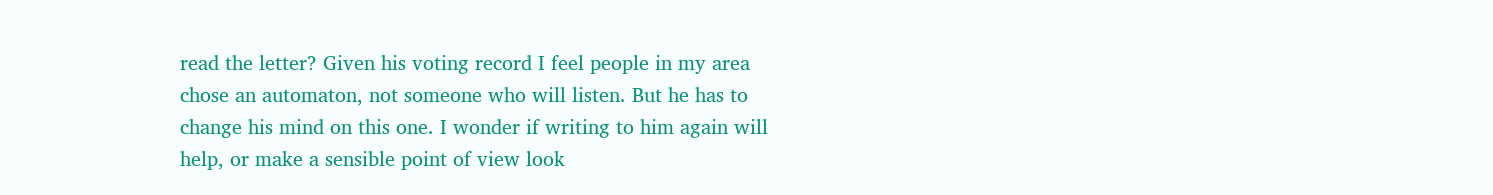read the letter? Given his voting record I feel people in my area chose an automaton, not someone who will listen. But he has to change his mind on this one. I wonder if writing to him again will help, or make a sensible point of view look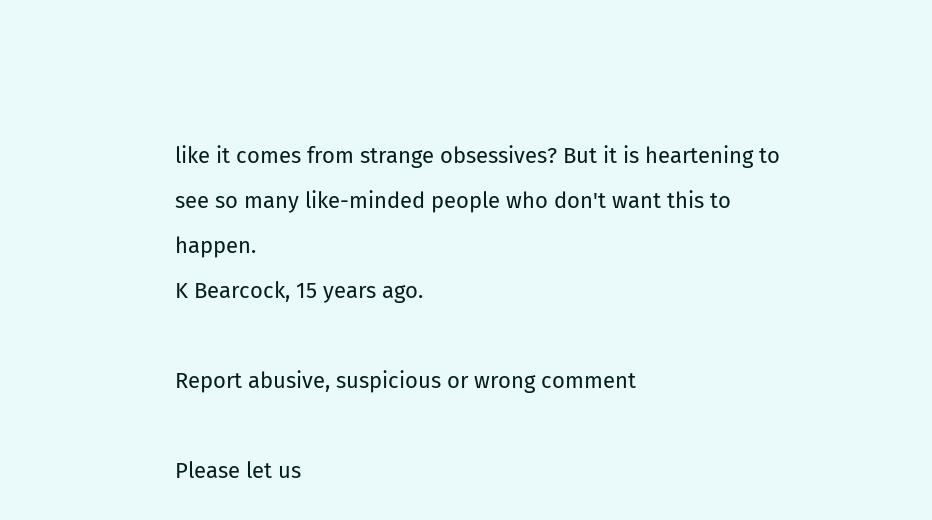like it comes from strange obsessives? But it is heartening to see so many like-minded people who don't want this to happen.
K Bearcock, 15 years ago.

Report abusive, suspicious or wrong comment

Please let us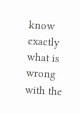know exactly what is wrong with the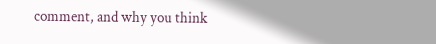comment, and why you think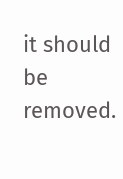it should be removed.